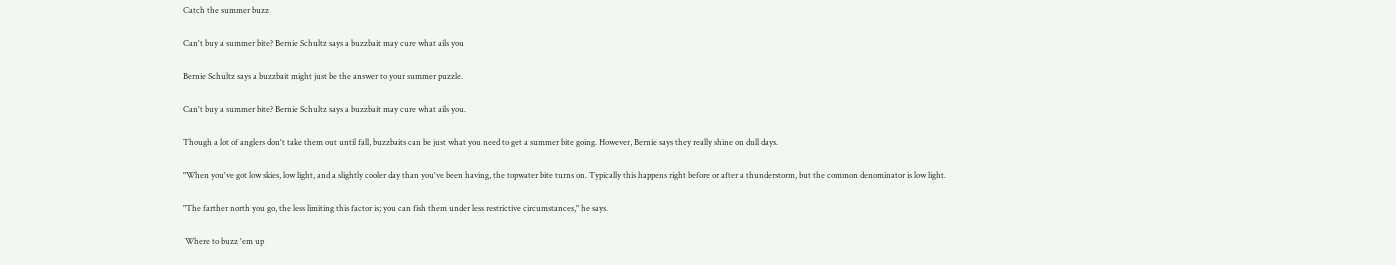Catch the summer buzz

Can't buy a summer bite? Bernie Schultz says a buzzbait may cure what ails you

Bernie Schultz says a buzzbait might just be the answer to your summer puzzle.

Can't buy a summer bite? Bernie Schultz says a buzzbait may cure what ails you.

Though a lot of anglers don't take them out until fall, buzzbaits can be just what you need to get a summer bite going. However, Bernie says they really shine on dull days.

"When you've got low skies, low light, and a slightly cooler day than you've been having, the topwater bite turns on. Typically this happens right before or after a thunderstorm, but the common denominator is low light.

"The farther north you go, the less limiting this factor is; you can fish them under less restrictive circumstances," he says.

 Where to buzz 'em up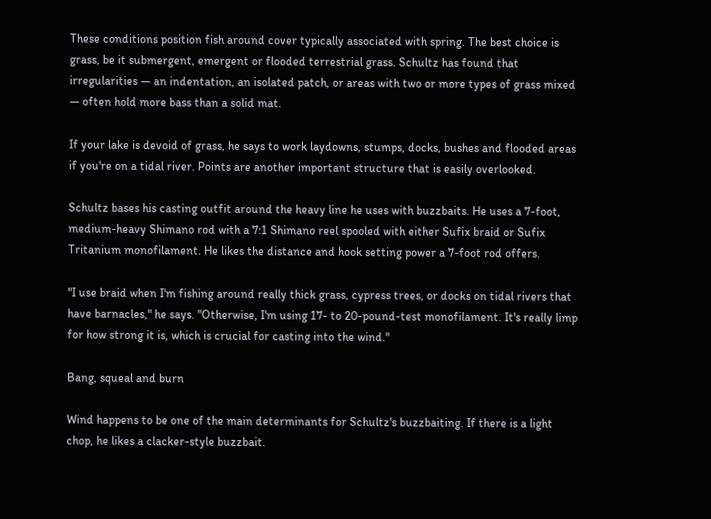These conditions position fish around cover typically associated with spring. The best choice is grass, be it submergent, emergent or flooded terrestrial grass. Schultz has found that irregularities — an indentation, an isolated patch, or areas with two or more types of grass mixed — often hold more bass than a solid mat.

If your lake is devoid of grass, he says to work laydowns, stumps, docks, bushes and flooded areas if you're on a tidal river. Points are another important structure that is easily overlooked.

Schultz bases his casting outfit around the heavy line he uses with buzzbaits. He uses a 7-foot, medium-heavy Shimano rod with a 7:1 Shimano reel spooled with either Sufix braid or Sufix Tritanium monofilament. He likes the distance and hook setting power a 7-foot rod offers.

"I use braid when I'm fishing around really thick grass, cypress trees, or docks on tidal rivers that have barnacles," he says. "Otherwise, I'm using 17- to 20-pound-test monofilament. It's really limp for how strong it is, which is crucial for casting into the wind."

Bang, squeal and burn

Wind happens to be one of the main determinants for Schultz's buzzbaiting. If there is a light chop, he likes a clacker-style buzzbait.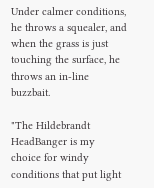Under calmer conditions, he throws a squealer, and when the grass is just touching the surface, he throws an in-line buzzbait.

"The Hildebrandt HeadBanger is my choice for windy conditions that put light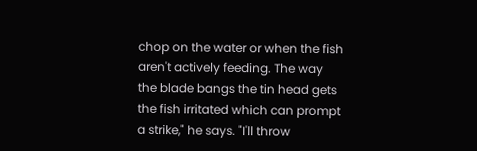chop on the water or when the fish aren't actively feeding. The way the blade bangs the tin head gets the fish irritated which can prompt a strike," he says. "I'll throw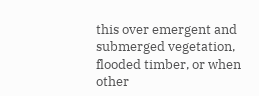this over emergent and submerged vegetation, flooded timber, or when other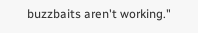buzzbaits aren't working."